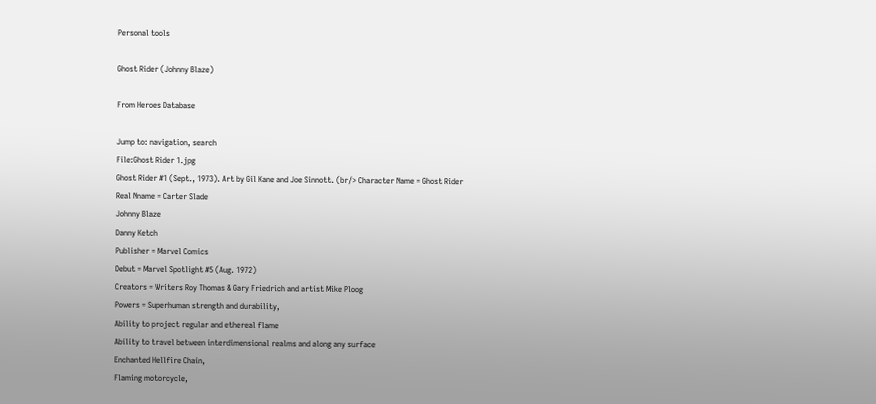Personal tools

Ghost Rider (Johnny Blaze)

From Heroes Database

Jump to: navigation, search
File:Ghost Rider 1.jpg
Ghost Rider #1 (Sept., 1973). Art by Gil Kane and Joe Sinnott. (br/> Character Name = Ghost Rider
Real Nname = Carter Slade
Johnny Blaze
Danny Ketch
Publisher = Marvel Comics
Debut = Marvel Spotlight #5 (Aug. 1972)
Creators = Writers Roy Thomas & Gary Friedrich and artist Mike Ploog
Powers = Superhuman strength and durability,
Ability to project regular and ethereal flame
Ability to travel between interdimensional realms and along any surface
Enchanted Hellfire Chain,
Flaming motorcycle,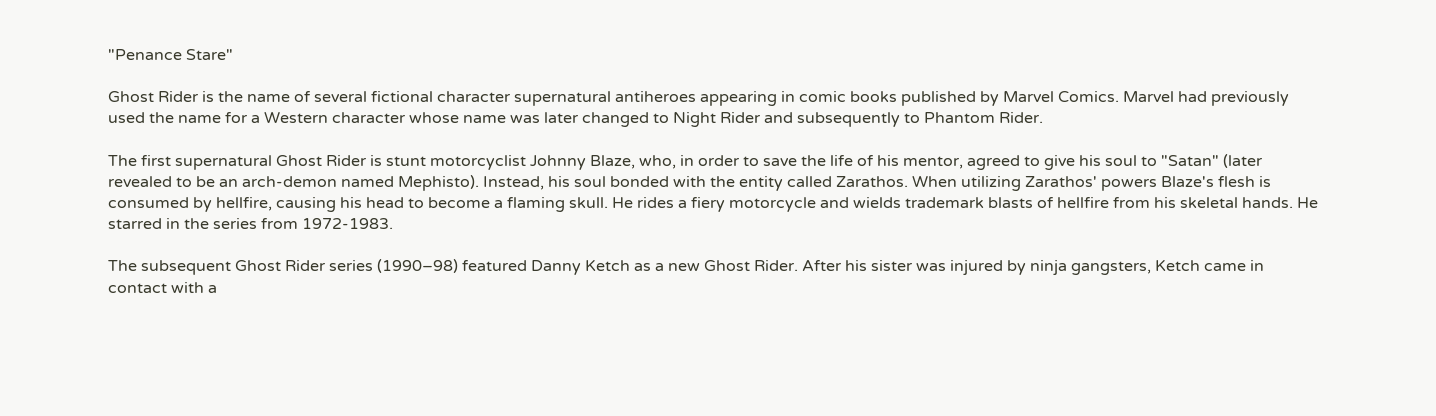"Penance Stare"

Ghost Rider is the name of several fictional character supernatural antiheroes appearing in comic books published by Marvel Comics. Marvel had previously used the name for a Western character whose name was later changed to Night Rider and subsequently to Phantom Rider.

The first supernatural Ghost Rider is stunt motorcyclist Johnny Blaze, who, in order to save the life of his mentor, agreed to give his soul to "Satan" (later revealed to be an arch-demon named Mephisto). Instead, his soul bonded with the entity called Zarathos. When utilizing Zarathos' powers Blaze's flesh is consumed by hellfire, causing his head to become a flaming skull. He rides a fiery motorcycle and wields trademark blasts of hellfire from his skeletal hands. He starred in the series from 1972-1983.

The subsequent Ghost Rider series (1990–98) featured Danny Ketch as a new Ghost Rider. After his sister was injured by ninja gangsters, Ketch came in contact with a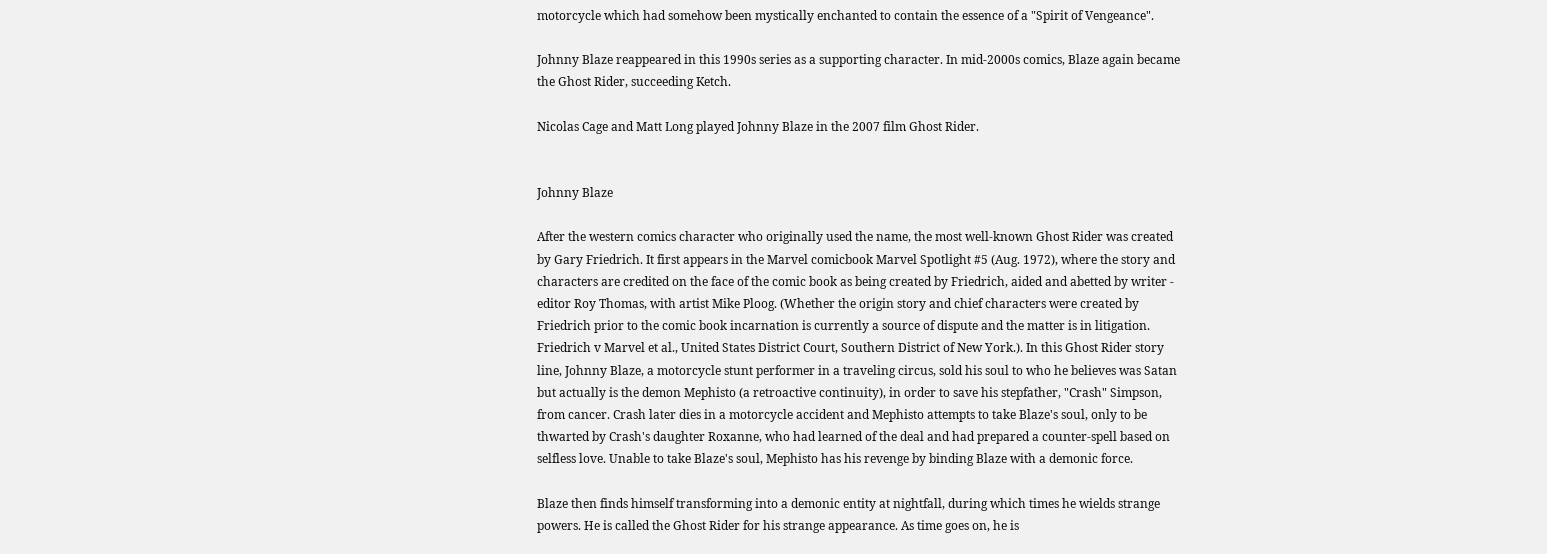motorcycle which had somehow been mystically enchanted to contain the essence of a "Spirit of Vengeance".

Johnny Blaze reappeared in this 1990s series as a supporting character. In mid-2000s comics, Blaze again became the Ghost Rider, succeeding Ketch.

Nicolas Cage and Matt Long played Johnny Blaze in the 2007 film Ghost Rider.


Johnny Blaze

After the western comics character who originally used the name, the most well-known Ghost Rider was created by Gary Friedrich. It first appears in the Marvel comicbook Marvel Spotlight #5 (Aug. 1972), where the story and characters are credited on the face of the comic book as being created by Friedrich, aided and abetted by writer - editor Roy Thomas, with artist Mike Ploog. (Whether the origin story and chief characters were created by Friedrich prior to the comic book incarnation is currently a source of dispute and the matter is in litigation. Friedrich v Marvel et al., United States District Court, Southern District of New York.). In this Ghost Rider story line, Johnny Blaze, a motorcycle stunt performer in a traveling circus, sold his soul to who he believes was Satan but actually is the demon Mephisto (a retroactive continuity), in order to save his stepfather, "Crash" Simpson, from cancer. Crash later dies in a motorcycle accident and Mephisto attempts to take Blaze's soul, only to be thwarted by Crash's daughter Roxanne, who had learned of the deal and had prepared a counter-spell based on selfless love. Unable to take Blaze's soul, Mephisto has his revenge by binding Blaze with a demonic force.

Blaze then finds himself transforming into a demonic entity at nightfall, during which times he wields strange powers. He is called the Ghost Rider for his strange appearance. As time goes on, he is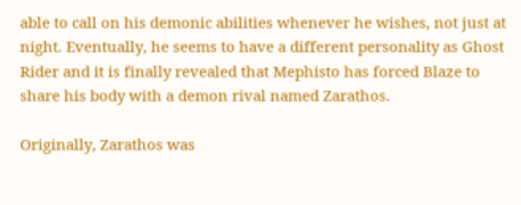able to call on his demonic abilities whenever he wishes, not just at night. Eventually, he seems to have a different personality as Ghost Rider and it is finally revealed that Mephisto has forced Blaze to share his body with a demon rival named Zarathos.

Originally, Zarathos was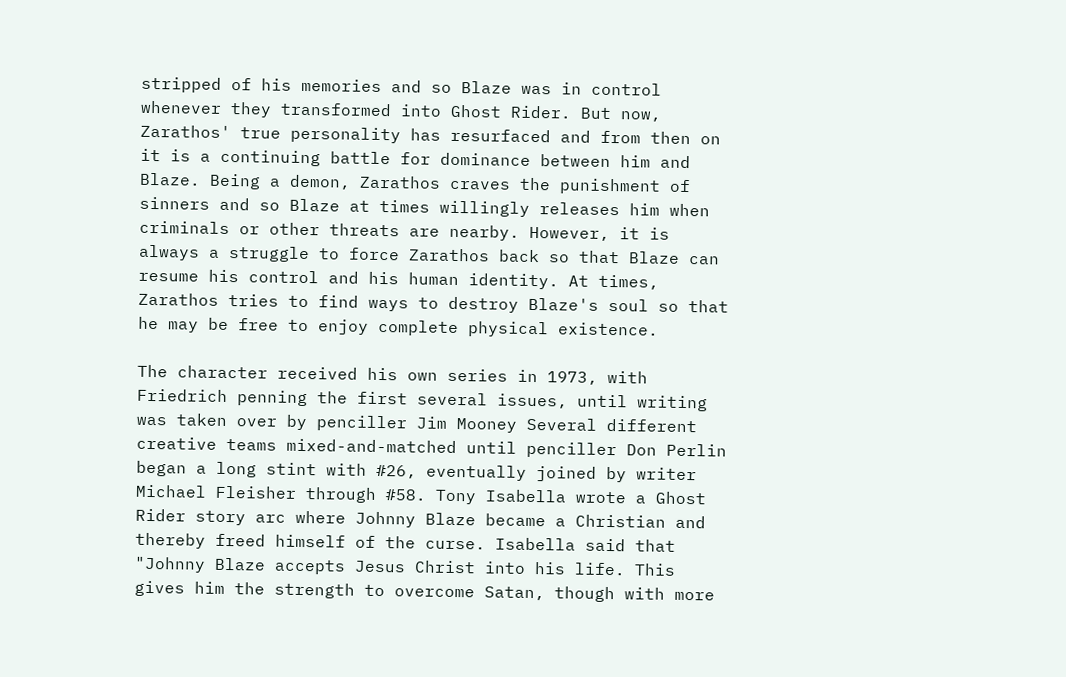stripped of his memories and so Blaze was in control whenever they transformed into Ghost Rider. But now, Zarathos' true personality has resurfaced and from then on it is a continuing battle for dominance between him and Blaze. Being a demon, Zarathos craves the punishment of sinners and so Blaze at times willingly releases him when criminals or other threats are nearby. However, it is always a struggle to force Zarathos back so that Blaze can resume his control and his human identity. At times, Zarathos tries to find ways to destroy Blaze's soul so that he may be free to enjoy complete physical existence.

The character received his own series in 1973, with Friedrich penning the first several issues, until writing was taken over by penciller Jim Mooney Several different creative teams mixed-and-matched until penciller Don Perlin began a long stint with #26, eventually joined by writer Michael Fleisher through #58. Tony Isabella wrote a Ghost Rider story arc where Johnny Blaze became a Christian and thereby freed himself of the curse. Isabella said that "Johnny Blaze accepts Jesus Christ into his life. This gives him the strength to overcome Satan, though with more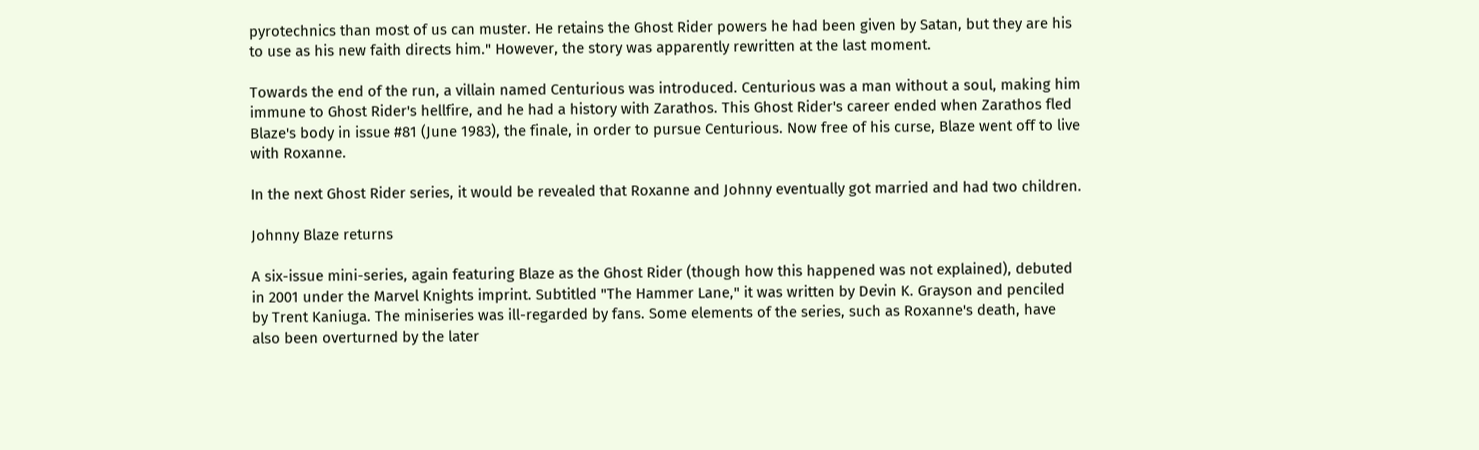pyrotechnics than most of us can muster. He retains the Ghost Rider powers he had been given by Satan, but they are his to use as his new faith directs him." However, the story was apparently rewritten at the last moment.

Towards the end of the run, a villain named Centurious was introduced. Centurious was a man without a soul, making him immune to Ghost Rider's hellfire, and he had a history with Zarathos. This Ghost Rider's career ended when Zarathos fled Blaze's body in issue #81 (June 1983), the finale, in order to pursue Centurious. Now free of his curse, Blaze went off to live with Roxanne.

In the next Ghost Rider series, it would be revealed that Roxanne and Johnny eventually got married and had two children.

Johnny Blaze returns

A six-issue mini-series, again featuring Blaze as the Ghost Rider (though how this happened was not explained), debuted in 2001 under the Marvel Knights imprint. Subtitled "The Hammer Lane," it was written by Devin K. Grayson and penciled by Trent Kaniuga. The miniseries was ill-regarded by fans. Some elements of the series, such as Roxanne's death, have also been overturned by the later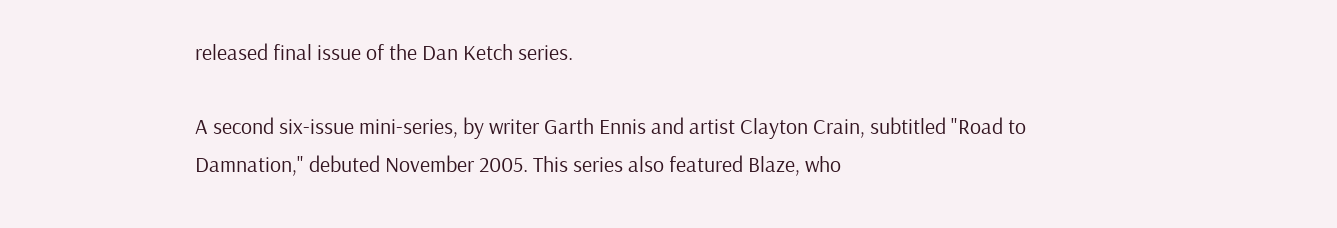released final issue of the Dan Ketch series.

A second six-issue mini-series, by writer Garth Ennis and artist Clayton Crain, subtitled "Road to Damnation," debuted November 2005. This series also featured Blaze, who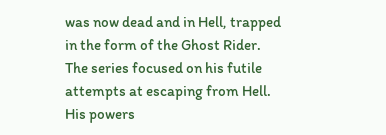was now dead and in Hell, trapped in the form of the Ghost Rider. The series focused on his futile attempts at escaping from Hell. His powers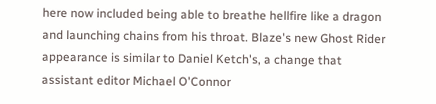here now included being able to breathe hellfire like a dragon and launching chains from his throat. Blaze's new Ghost Rider appearance is similar to Daniel Ketch's, a change that assistant editor Michael O'Connor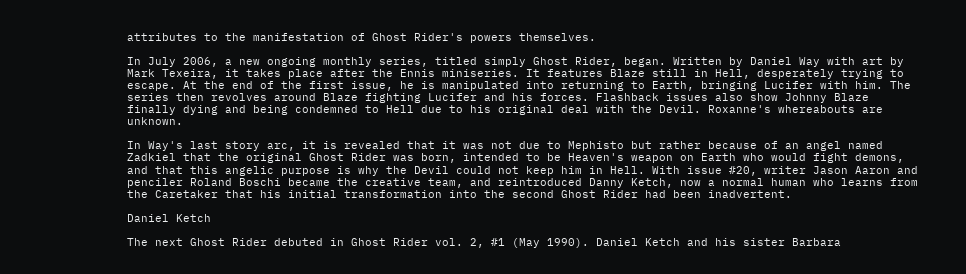attributes to the manifestation of Ghost Rider's powers themselves.

In July 2006, a new ongoing monthly series, titled simply Ghost Rider, began. Written by Daniel Way with art by Mark Texeira, it takes place after the Ennis miniseries. It features Blaze still in Hell, desperately trying to escape. At the end of the first issue, he is manipulated into returning to Earth, bringing Lucifer with him. The series then revolves around Blaze fighting Lucifer and his forces. Flashback issues also show Johnny Blaze finally dying and being condemned to Hell due to his original deal with the Devil. Roxanne's whereabouts are unknown.

In Way's last story arc, it is revealed that it was not due to Mephisto but rather because of an angel named Zadkiel that the original Ghost Rider was born, intended to be Heaven's weapon on Earth who would fight demons, and that this angelic purpose is why the Devil could not keep him in Hell. With issue #20, writer Jason Aaron and penciler Roland Boschi became the creative team, and reintroduced Danny Ketch, now a normal human who learns from the Caretaker that his initial transformation into the second Ghost Rider had been inadvertent.

Daniel Ketch

The next Ghost Rider debuted in Ghost Rider vol. 2, #1 (May 1990). Daniel Ketch and his sister Barbara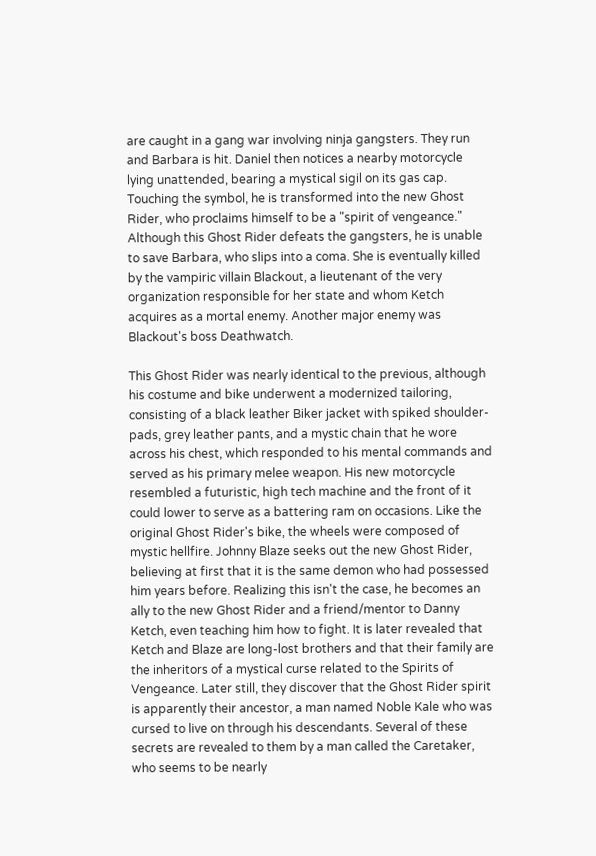are caught in a gang war involving ninja gangsters. They run and Barbara is hit. Daniel then notices a nearby motorcycle lying unattended, bearing a mystical sigil on its gas cap. Touching the symbol, he is transformed into the new Ghost Rider, who proclaims himself to be a "spirit of vengeance." Although this Ghost Rider defeats the gangsters, he is unable to save Barbara, who slips into a coma. She is eventually killed by the vampiric villain Blackout, a lieutenant of the very organization responsible for her state and whom Ketch acquires as a mortal enemy. Another major enemy was Blackout's boss Deathwatch.

This Ghost Rider was nearly identical to the previous, although his costume and bike underwent a modernized tailoring, consisting of a black leather Biker jacket with spiked shoulder-pads, grey leather pants, and a mystic chain that he wore across his chest, which responded to his mental commands and served as his primary melee weapon. His new motorcycle resembled a futuristic, high tech machine and the front of it could lower to serve as a battering ram on occasions. Like the original Ghost Rider's bike, the wheels were composed of mystic hellfire. Johnny Blaze seeks out the new Ghost Rider, believing at first that it is the same demon who had possessed him years before. Realizing this isn't the case, he becomes an ally to the new Ghost Rider and a friend/mentor to Danny Ketch, even teaching him how to fight. It is later revealed that Ketch and Blaze are long-lost brothers and that their family are the inheritors of a mystical curse related to the Spirits of Vengeance. Later still, they discover that the Ghost Rider spirit is apparently their ancestor, a man named Noble Kale who was cursed to live on through his descendants. Several of these secrets are revealed to them by a man called the Caretaker, who seems to be nearly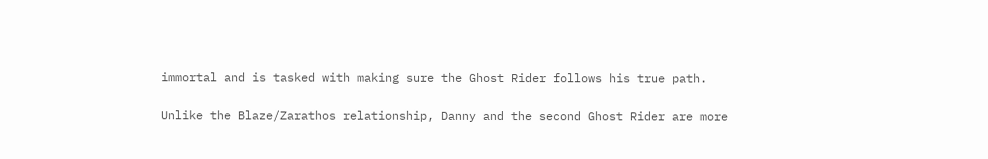immortal and is tasked with making sure the Ghost Rider follows his true path.

Unlike the Blaze/Zarathos relationship, Danny and the second Ghost Rider are more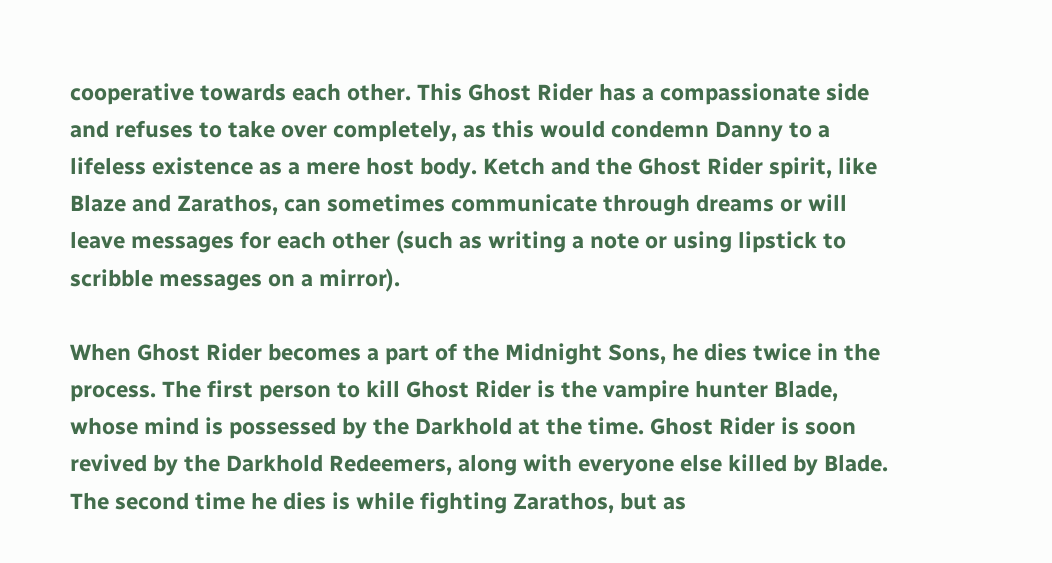cooperative towards each other. This Ghost Rider has a compassionate side and refuses to take over completely, as this would condemn Danny to a lifeless existence as a mere host body. Ketch and the Ghost Rider spirit, like Blaze and Zarathos, can sometimes communicate through dreams or will leave messages for each other (such as writing a note or using lipstick to scribble messages on a mirror).

When Ghost Rider becomes a part of the Midnight Sons, he dies twice in the process. The first person to kill Ghost Rider is the vampire hunter Blade, whose mind is possessed by the Darkhold at the time. Ghost Rider is soon revived by the Darkhold Redeemers, along with everyone else killed by Blade. The second time he dies is while fighting Zarathos, but as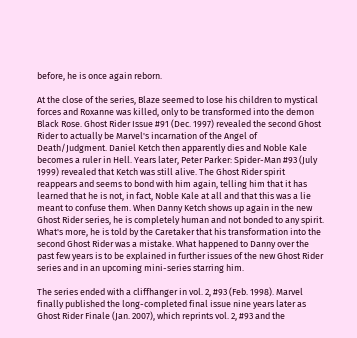before, he is once again reborn.

At the close of the series, Blaze seemed to lose his children to mystical forces and Roxanne was killed, only to be transformed into the demon Black Rose. Ghost Rider Issue #91 (Dec. 1997) revealed the second Ghost Rider to actually be Marvel's incarnation of the Angel of Death/Judgment. Daniel Ketch then apparently dies and Noble Kale becomes a ruler in Hell. Years later, Peter Parker: Spider-Man #93 (July 1999) revealed that Ketch was still alive. The Ghost Rider spirit reappears and seems to bond with him again, telling him that it has learned that he is not, in fact, Noble Kale at all and that this was a lie meant to confuse them. When Danny Ketch shows up again in the new Ghost Rider series, he is completely human and not bonded to any spirit. What's more, he is told by the Caretaker that his transformation into the second Ghost Rider was a mistake. What happened to Danny over the past few years is to be explained in further issues of the new Ghost Rider series and in an upcoming mini-series starring him.

The series ended with a cliffhanger in vol. 2, #93 (Feb. 1998). Marvel finally published the long-completed final issue nine years later as Ghost Rider Finale (Jan. 2007), which reprints vol. 2, #93 and the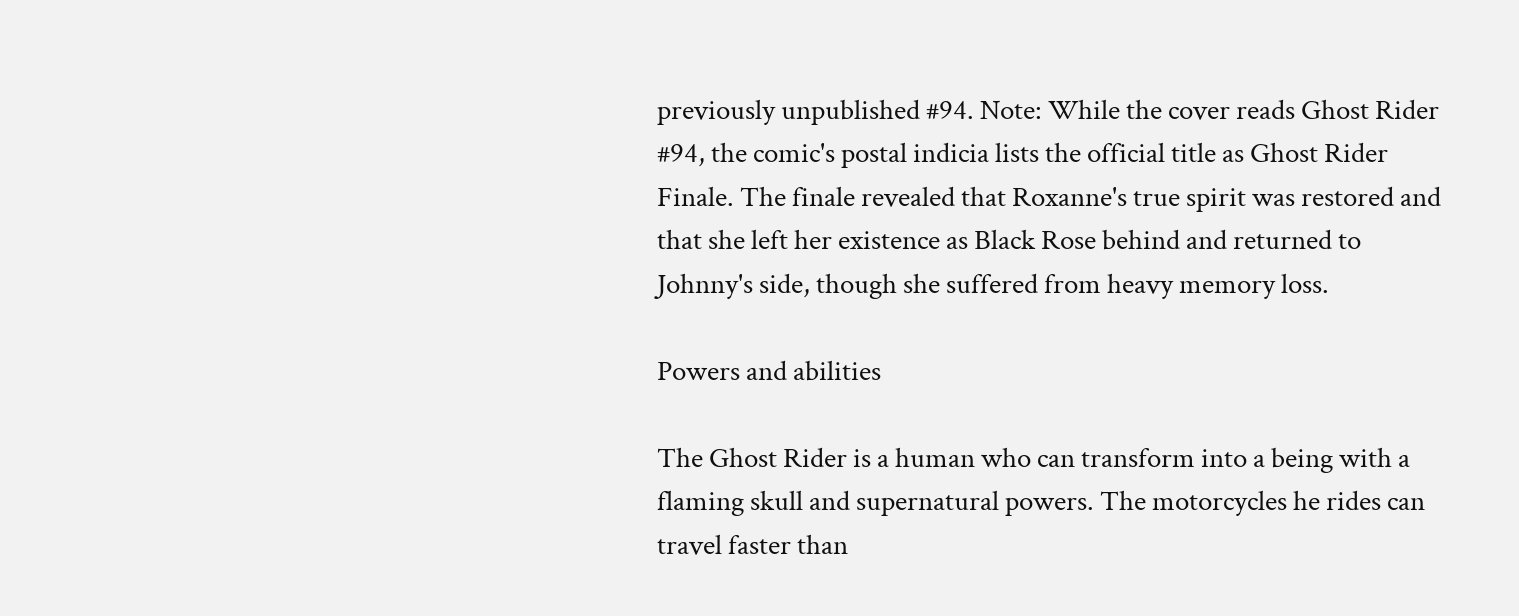previously unpublished #94. Note: While the cover reads Ghost Rider #94, the comic's postal indicia lists the official title as Ghost Rider Finale. The finale revealed that Roxanne's true spirit was restored and that she left her existence as Black Rose behind and returned to Johnny's side, though she suffered from heavy memory loss.

Powers and abilities

The Ghost Rider is a human who can transform into a being with a flaming skull and supernatural powers. The motorcycles he rides can travel faster than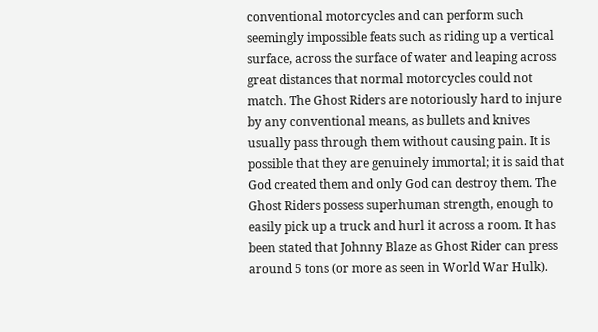conventional motorcycles and can perform such seemingly impossible feats such as riding up a vertical surface, across the surface of water and leaping across great distances that normal motorcycles could not match. The Ghost Riders are notoriously hard to injure by any conventional means, as bullets and knives usually pass through them without causing pain. It is possible that they are genuinely immortal; it is said that God created them and only God can destroy them. The Ghost Riders possess superhuman strength, enough to easily pick up a truck and hurl it across a room. It has been stated that Johnny Blaze as Ghost Rider can press around 5 tons (or more as seen in World War Hulk).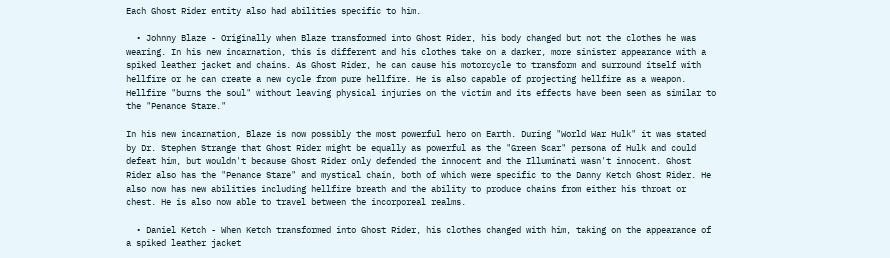Each Ghost Rider entity also had abilities specific to him.

  • Johnny Blaze - Originally when Blaze transformed into Ghost Rider, his body changed but not the clothes he was wearing. In his new incarnation, this is different and his clothes take on a darker, more sinister appearance with a spiked leather jacket and chains. As Ghost Rider, he can cause his motorcycle to transform and surround itself with hellfire or he can create a new cycle from pure hellfire. He is also capable of projecting hellfire as a weapon. Hellfire "burns the soul" without leaving physical injuries on the victim and its effects have been seen as similar to the "Penance Stare."

In his new incarnation, Blaze is now possibly the most powerful hero on Earth. During "World War Hulk" it was stated by Dr. Stephen Strange that Ghost Rider might be equally as powerful as the "Green Scar" persona of Hulk and could defeat him, but wouldn't because Ghost Rider only defended the innocent and the Illuminati wasn't innocent. Ghost Rider also has the "Penance Stare" and mystical chain, both of which were specific to the Danny Ketch Ghost Rider. He also now has new abilities including hellfire breath and the ability to produce chains from either his throat or chest. He is also now able to travel between the incorporeal realms.

  • Daniel Ketch - When Ketch transformed into Ghost Rider, his clothes changed with him, taking on the appearance of a spiked leather jacket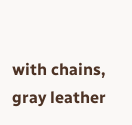with chains, gray leather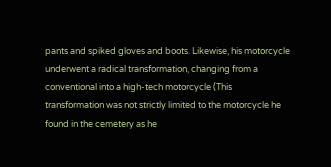pants and spiked gloves and boots. Likewise, his motorcycle underwent a radical transformation, changing from a conventional into a high-tech motorcycle (This transformation was not strictly limited to the motorcycle he found in the cemetery as he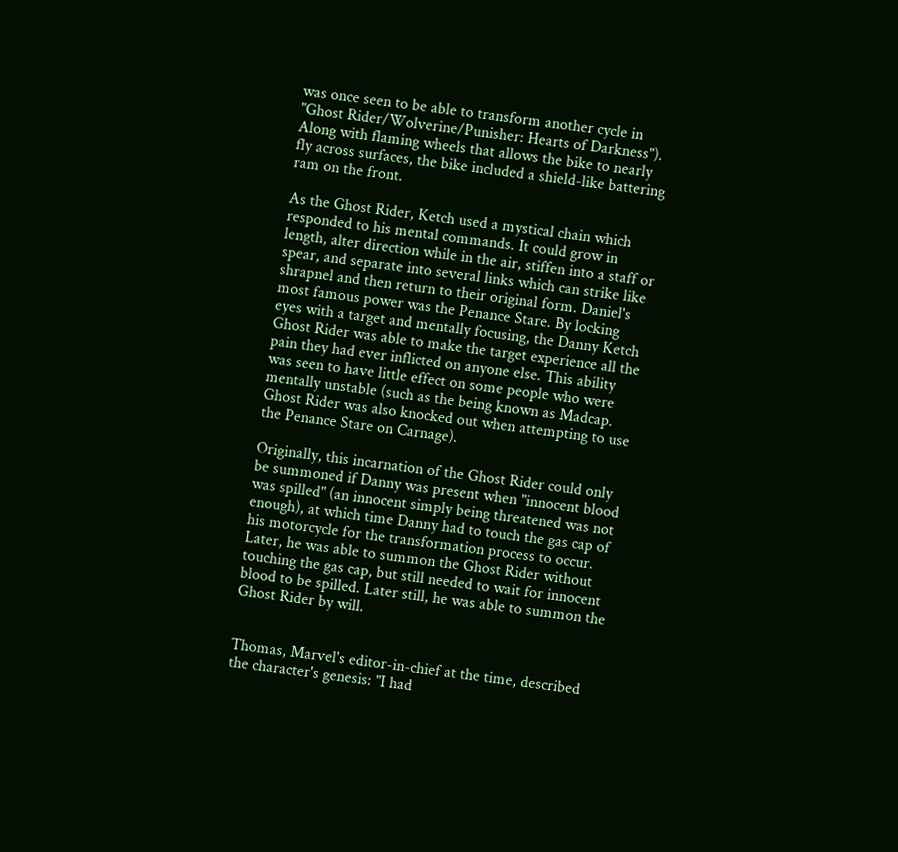was once seen to be able to transform another cycle in "Ghost Rider/Wolverine/Punisher: Hearts of Darkness"). Along with flaming wheels that allows the bike to nearly fly across surfaces, the bike included a shield-like battering ram on the front.

As the Ghost Rider, Ketch used a mystical chain which responded to his mental commands. It could grow in length, alter direction while in the air, stiffen into a staff or spear, and separate into several links which can strike like shrapnel and then return to their original form. Daniel's most famous power was the Penance Stare. By locking eyes with a target and mentally focusing, the Danny Ketch Ghost Rider was able to make the target experience all the pain they had ever inflicted on anyone else. This ability was seen to have little effect on some people who were mentally unstable (such as the being known as Madcap. Ghost Rider was also knocked out when attempting to use the Penance Stare on Carnage).

Originally, this incarnation of the Ghost Rider could only be summoned if Danny was present when "innocent blood was spilled" (an innocent simply being threatened was not enough), at which time Danny had to touch the gas cap of his motorcycle for the transformation process to occur. Later, he was able to summon the Ghost Rider without touching the gas cap, but still needed to wait for innocent blood to be spilled. Later still, he was able to summon the Ghost Rider by will.


Thomas, Marvel's editor-in-chief at the time, described the character's genesis: "I had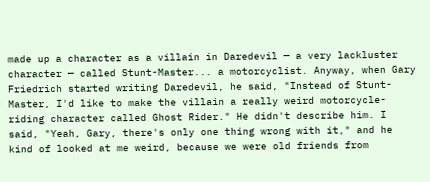made up a character as a villain in Daredevil — a very lackluster character — called Stunt-Master... a motorcyclist. Anyway, when Gary Friedrich started writing Daredevil, he said, "Instead of Stunt-Master, I'd like to make the villain a really weird motorcycle-riding character called Ghost Rider." He didn't describe him. I said, "Yeah, Gary, there's only one thing wrong with it," and he kind of looked at me weird, because we were old friends from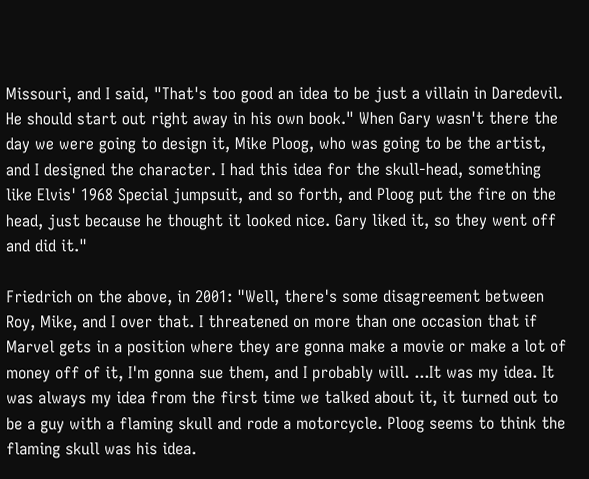Missouri, and I said, "That's too good an idea to be just a villain in Daredevil. He should start out right away in his own book." When Gary wasn't there the day we were going to design it, Mike Ploog, who was going to be the artist, and I designed the character. I had this idea for the skull-head, something like Elvis' 1968 Special jumpsuit, and so forth, and Ploog put the fire on the head, just because he thought it looked nice. Gary liked it, so they went off and did it."

Friedrich on the above, in 2001: "Well, there's some disagreement between Roy, Mike, and I over that. I threatened on more than one occasion that if Marvel gets in a position where they are gonna make a movie or make a lot of money off of it, I'm gonna sue them, and I probably will. ...It was my idea. It was always my idea from the first time we talked about it, it turned out to be a guy with a flaming skull and rode a motorcycle. Ploog seems to think the flaming skull was his idea.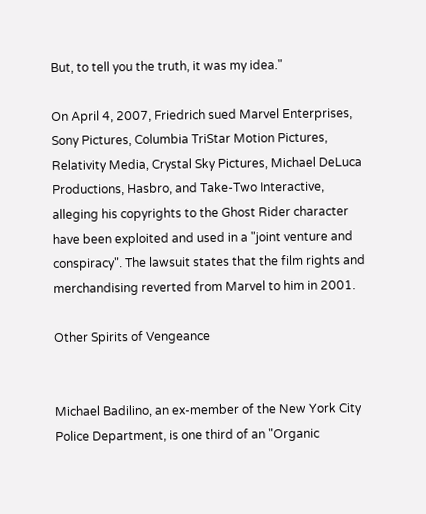But, to tell you the truth, it was my idea."

On April 4, 2007, Friedrich sued Marvel Enterprises, Sony Pictures, Columbia TriStar Motion Pictures, Relativity Media, Crystal Sky Pictures, Michael DeLuca Productions, Hasbro, and Take-Two Interactive, alleging his copyrights to the Ghost Rider character have been exploited and used in a "joint venture and conspiracy". The lawsuit states that the film rights and merchandising reverted from Marvel to him in 2001.

Other Spirits of Vengeance


Michael Badilino, an ex-member of the New York City Police Department, is one third of an "Organic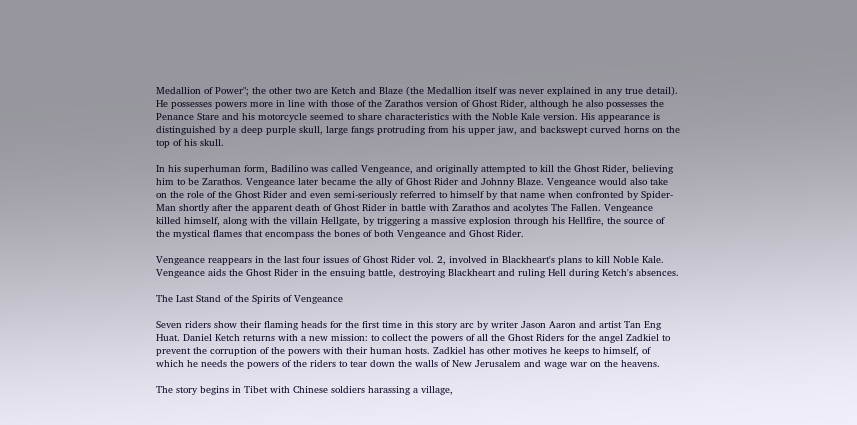Medallion of Power"; the other two are Ketch and Blaze (the Medallion itself was never explained in any true detail). He possesses powers more in line with those of the Zarathos version of Ghost Rider, although he also possesses the Penance Stare and his motorcycle seemed to share characteristics with the Noble Kale version. His appearance is distinguished by a deep purple skull, large fangs protruding from his upper jaw, and backswept curved horns on the top of his skull.

In his superhuman form, Badilino was called Vengeance, and originally attempted to kill the Ghost Rider, believing him to be Zarathos. Vengeance later became the ally of Ghost Rider and Johnny Blaze. Vengeance would also take on the role of the Ghost Rider and even semi-seriously referred to himself by that name when confronted by Spider-Man shortly after the apparent death of Ghost Rider in battle with Zarathos and acolytes The Fallen. Vengeance killed himself, along with the villain Hellgate, by triggering a massive explosion through his Hellfire, the source of the mystical flames that encompass the bones of both Vengeance and Ghost Rider.

Vengeance reappears in the last four issues of Ghost Rider vol. 2, involved in Blackheart's plans to kill Noble Kale. Vengeance aids the Ghost Rider in the ensuing battle, destroying Blackheart and ruling Hell during Ketch's absences.

The Last Stand of the Spirits of Vengeance

Seven riders show their flaming heads for the first time in this story arc by writer Jason Aaron and artist Tan Eng Huat. Daniel Ketch returns with a new mission: to collect the powers of all the Ghost Riders for the angel Zadkiel to prevent the corruption of the powers with their human hosts. Zadkiel has other motives he keeps to himself, of which he needs the powers of the riders to tear down the walls of New Jerusalem and wage war on the heavens.

The story begins in Tibet with Chinese soldiers harassing a village,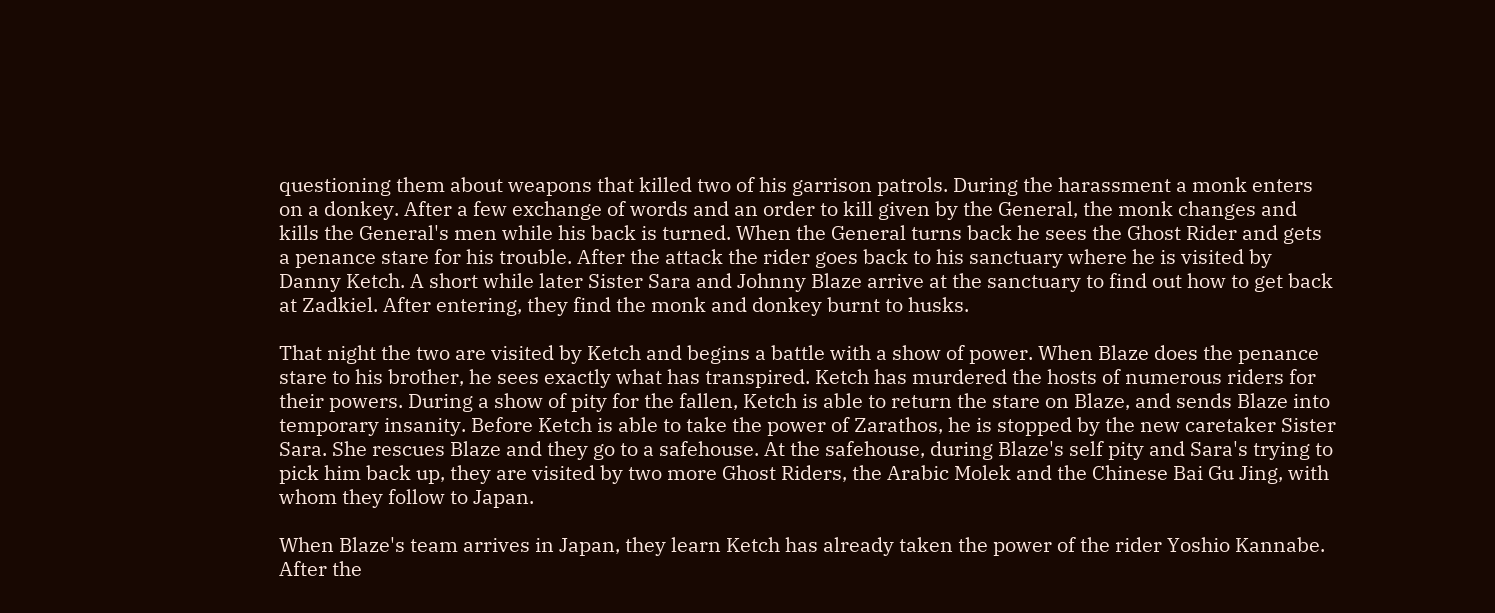questioning them about weapons that killed two of his garrison patrols. During the harassment a monk enters on a donkey. After a few exchange of words and an order to kill given by the General, the monk changes and kills the General's men while his back is turned. When the General turns back he sees the Ghost Rider and gets a penance stare for his trouble. After the attack the rider goes back to his sanctuary where he is visited by Danny Ketch. A short while later Sister Sara and Johnny Blaze arrive at the sanctuary to find out how to get back at Zadkiel. After entering, they find the monk and donkey burnt to husks.

That night the two are visited by Ketch and begins a battle with a show of power. When Blaze does the penance stare to his brother, he sees exactly what has transpired. Ketch has murdered the hosts of numerous riders for their powers. During a show of pity for the fallen, Ketch is able to return the stare on Blaze, and sends Blaze into temporary insanity. Before Ketch is able to take the power of Zarathos, he is stopped by the new caretaker Sister Sara. She rescues Blaze and they go to a safehouse. At the safehouse, during Blaze's self pity and Sara's trying to pick him back up, they are visited by two more Ghost Riders, the Arabic Molek and the Chinese Bai Gu Jing, with whom they follow to Japan.

When Blaze's team arrives in Japan, they learn Ketch has already taken the power of the rider Yoshio Kannabe. After the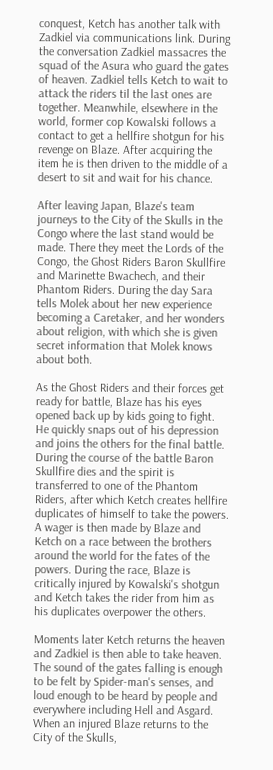conquest, Ketch has another talk with Zadkiel via communications link. During the conversation Zadkiel massacres the squad of the Asura who guard the gates of heaven. Zadkiel tells Ketch to wait to attack the riders til the last ones are together. Meanwhile, elsewhere in the world, former cop Kowalski follows a contact to get a hellfire shotgun for his revenge on Blaze. After acquiring the item he is then driven to the middle of a desert to sit and wait for his chance.

After leaving Japan, Blaze's team journeys to the City of the Skulls in the Congo where the last stand would be made. There they meet the Lords of the Congo, the Ghost Riders Baron Skullfire and Marinette Bwachech, and their Phantom Riders. During the day Sara tells Molek about her new experience becoming a Caretaker, and her wonders about religion, with which she is given secret information that Molek knows about both.

As the Ghost Riders and their forces get ready for battle, Blaze has his eyes opened back up by kids going to fight. He quickly snaps out of his depression and joins the others for the final battle. During the course of the battle Baron Skullfire dies and the spirit is transferred to one of the Phantom Riders, after which Ketch creates hellfire duplicates of himself to take the powers. A wager is then made by Blaze and Ketch on a race between the brothers around the world for the fates of the powers. During the race, Blaze is critically injured by Kowalski's shotgun and Ketch takes the rider from him as his duplicates overpower the others.

Moments later Ketch returns the heaven and Zadkiel is then able to take heaven. The sound of the gates falling is enough to be felt by Spider-man's senses, and loud enough to be heard by people and everywhere including Hell and Asgard. When an injured Blaze returns to the City of the Skulls,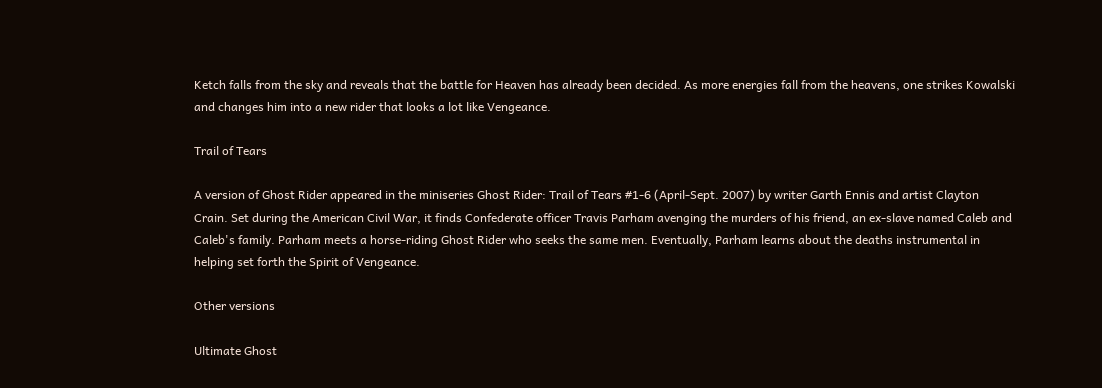Ketch falls from the sky and reveals that the battle for Heaven has already been decided. As more energies fall from the heavens, one strikes Kowalski and changes him into a new rider that looks a lot like Vengeance.

Trail of Tears

A version of Ghost Rider appeared in the miniseries Ghost Rider: Trail of Tears #1-6 (April-Sept. 2007) by writer Garth Ennis and artist Clayton Crain. Set during the American Civil War, it finds Confederate officer Travis Parham avenging the murders of his friend, an ex-slave named Caleb and Caleb's family. Parham meets a horse-riding Ghost Rider who seeks the same men. Eventually, Parham learns about the deaths instrumental in helping set forth the Spirit of Vengeance.

Other versions

Ultimate Ghost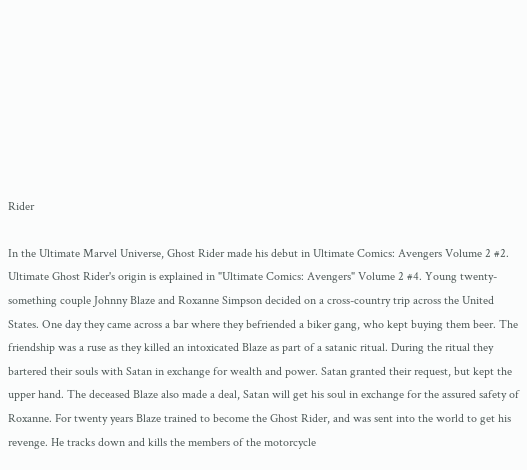Rider

In the Ultimate Marvel Universe, Ghost Rider made his debut in Ultimate Comics: Avengers Volume 2 #2. Ultimate Ghost Rider's origin is explained in "Ultimate Comics: Avengers" Volume 2 #4. Young twenty-something couple Johnny Blaze and Roxanne Simpson decided on a cross-country trip across the United States. One day they came across a bar where they befriended a biker gang, who kept buying them beer. The friendship was a ruse as they killed an intoxicated Blaze as part of a satanic ritual. During the ritual they bartered their souls with Satan in exchange for wealth and power. Satan granted their request, but kept the upper hand. The deceased Blaze also made a deal, Satan will get his soul in exchange for the assured safety of Roxanne. For twenty years Blaze trained to become the Ghost Rider, and was sent into the world to get his revenge. He tracks down and kills the members of the motorcycle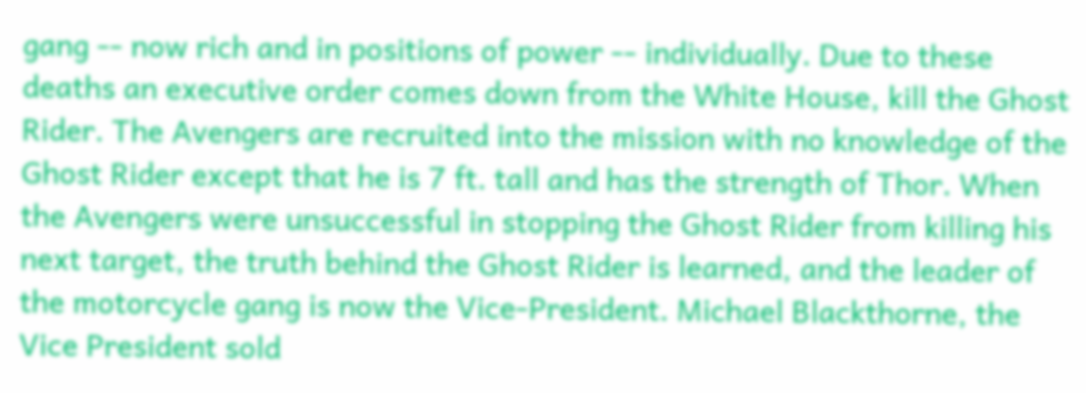gang -- now rich and in positions of power -- individually. Due to these deaths an executive order comes down from the White House, kill the Ghost Rider. The Avengers are recruited into the mission with no knowledge of the Ghost Rider except that he is 7 ft. tall and has the strength of Thor. When the Avengers were unsuccessful in stopping the Ghost Rider from killing his next target, the truth behind the Ghost Rider is learned, and the leader of the motorcycle gang is now the Vice-President. Michael Blackthorne, the Vice President sold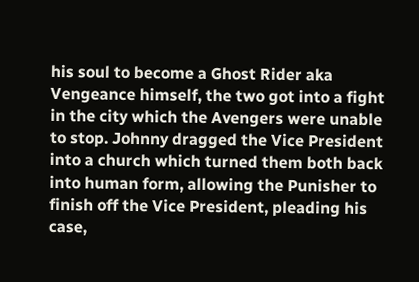his soul to become a Ghost Rider aka Vengeance himself, the two got into a fight in the city which the Avengers were unable to stop. Johnny dragged the Vice President into a church which turned them both back into human form, allowing the Punisher to finish off the Vice President, pleading his case,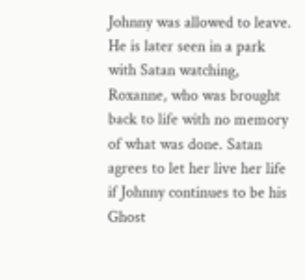Johnny was allowed to leave. He is later seen in a park with Satan watching, Roxanne, who was brought back to life with no memory of what was done. Satan agrees to let her live her life if Johnny continues to be his Ghost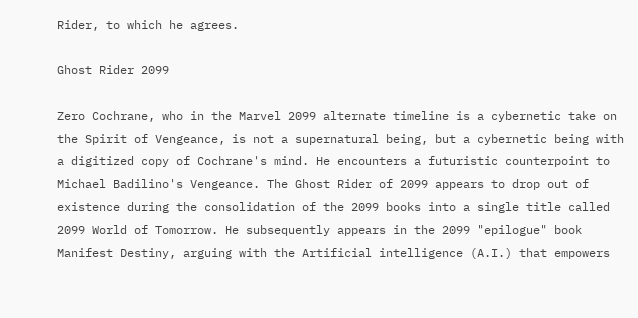Rider, to which he agrees.

Ghost Rider 2099

Zero Cochrane, who in the Marvel 2099 alternate timeline is a cybernetic take on the Spirit of Vengeance, is not a supernatural being, but a cybernetic being with a digitized copy of Cochrane's mind. He encounters a futuristic counterpoint to Michael Badilino's Vengeance. The Ghost Rider of 2099 appears to drop out of existence during the consolidation of the 2099 books into a single title called 2099 World of Tomorrow. He subsequently appears in the 2099 "epilogue" book Manifest Destiny, arguing with the Artificial intelligence (A.I.) that empowers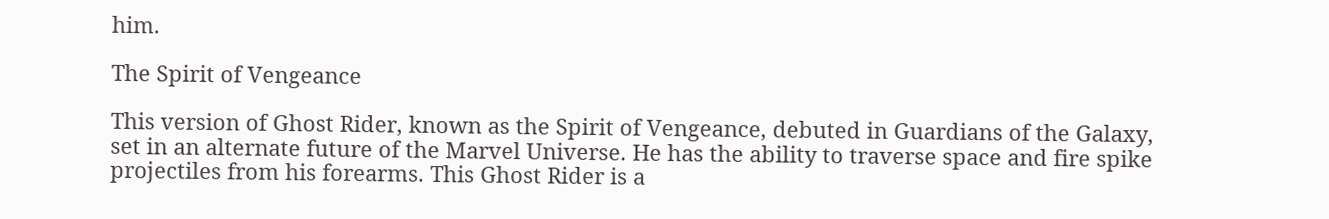him.

The Spirit of Vengeance

This version of Ghost Rider, known as the Spirit of Vengeance, debuted in Guardians of the Galaxy, set in an alternate future of the Marvel Universe. He has the ability to traverse space and fire spike projectiles from his forearms. This Ghost Rider is a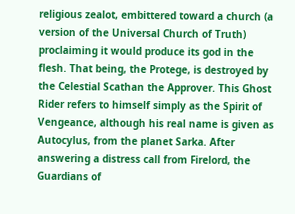religious zealot, embittered toward a church (a version of the Universal Church of Truth) proclaiming it would produce its god in the flesh. That being, the Protege, is destroyed by the Celestial Scathan the Approver. This Ghost Rider refers to himself simply as the Spirit of Vengeance, although his real name is given as Autocylus, from the planet Sarka. After answering a distress call from Firelord, the Guardians of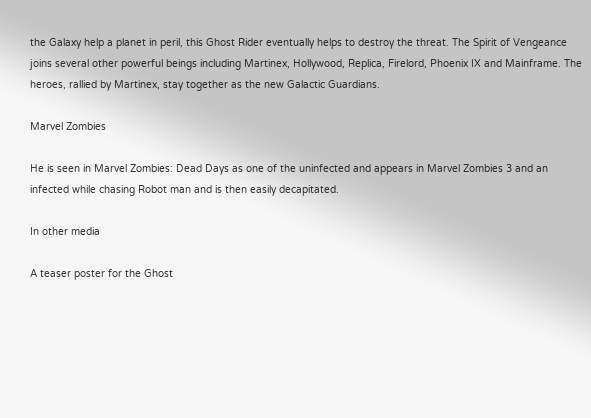the Galaxy help a planet in peril, this Ghost Rider eventually helps to destroy the threat. The Spirit of Vengeance joins several other powerful beings including Martinex, Hollywood, Replica, Firelord, Phoenix IX and Mainframe. The heroes, rallied by Martinex, stay together as the new Galactic Guardians.

Marvel Zombies

He is seen in Marvel Zombies: Dead Days as one of the uninfected and appears in Marvel Zombies 3 and an infected while chasing Robot man and is then easily decapitated.

In other media

A teaser poster for the Ghost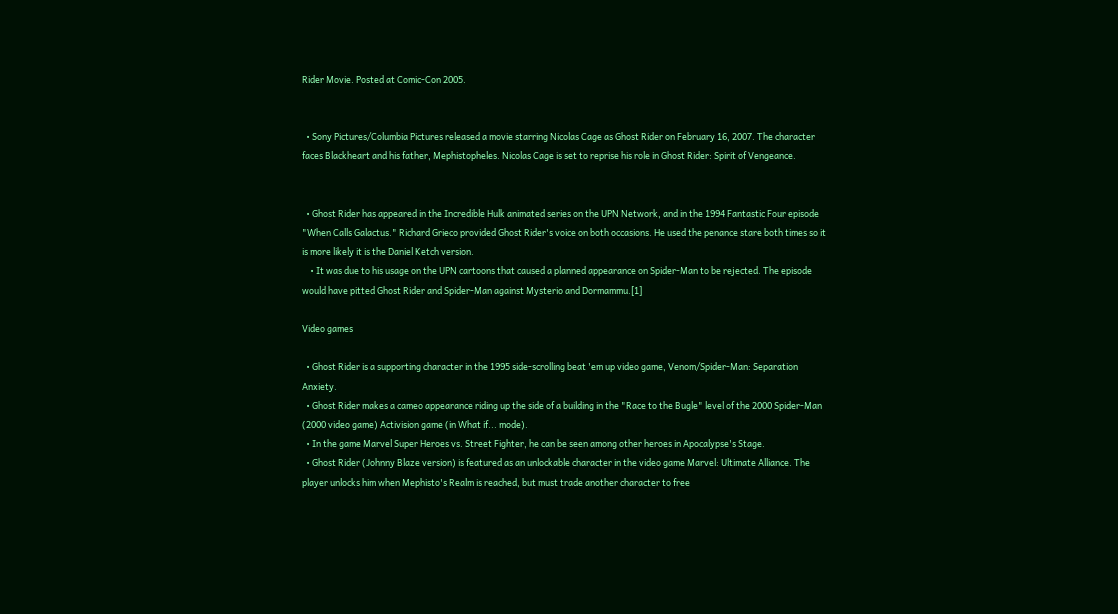Rider Movie. Posted at Comic-Con 2005.


  • Sony Pictures/Columbia Pictures released a movie starring Nicolas Cage as Ghost Rider on February 16, 2007. The character faces Blackheart and his father, Mephistopheles. Nicolas Cage is set to reprise his role in Ghost Rider: Spirit of Vengeance.


  • Ghost Rider has appeared in the Incredible Hulk animated series on the UPN Network, and in the 1994 Fantastic Four episode "When Calls Galactus." Richard Grieco provided Ghost Rider's voice on both occasions. He used the penance stare both times so it is more likely it is the Daniel Ketch version.
    • It was due to his usage on the UPN cartoons that caused a planned appearance on Spider-Man to be rejected. The episode would have pitted Ghost Rider and Spider-Man against Mysterio and Dormammu.[1]

Video games

  • Ghost Rider is a supporting character in the 1995 side-scrolling beat 'em up video game, Venom/Spider-Man: Separation Anxiety.
  • Ghost Rider makes a cameo appearance riding up the side of a building in the "Race to the Bugle" level of the 2000 Spider-Man (2000 video game) Activision game (in What if... mode).
  • In the game Marvel Super Heroes vs. Street Fighter, he can be seen among other heroes in Apocalypse's Stage.
  • Ghost Rider (Johnny Blaze version) is featured as an unlockable character in the video game Marvel: Ultimate Alliance. The player unlocks him when Mephisto's Realm is reached, but must trade another character to free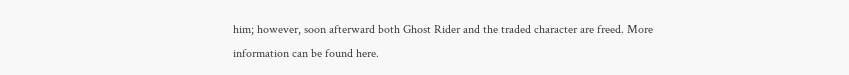him; however, soon afterward both Ghost Rider and the traded character are freed. More information can be found here.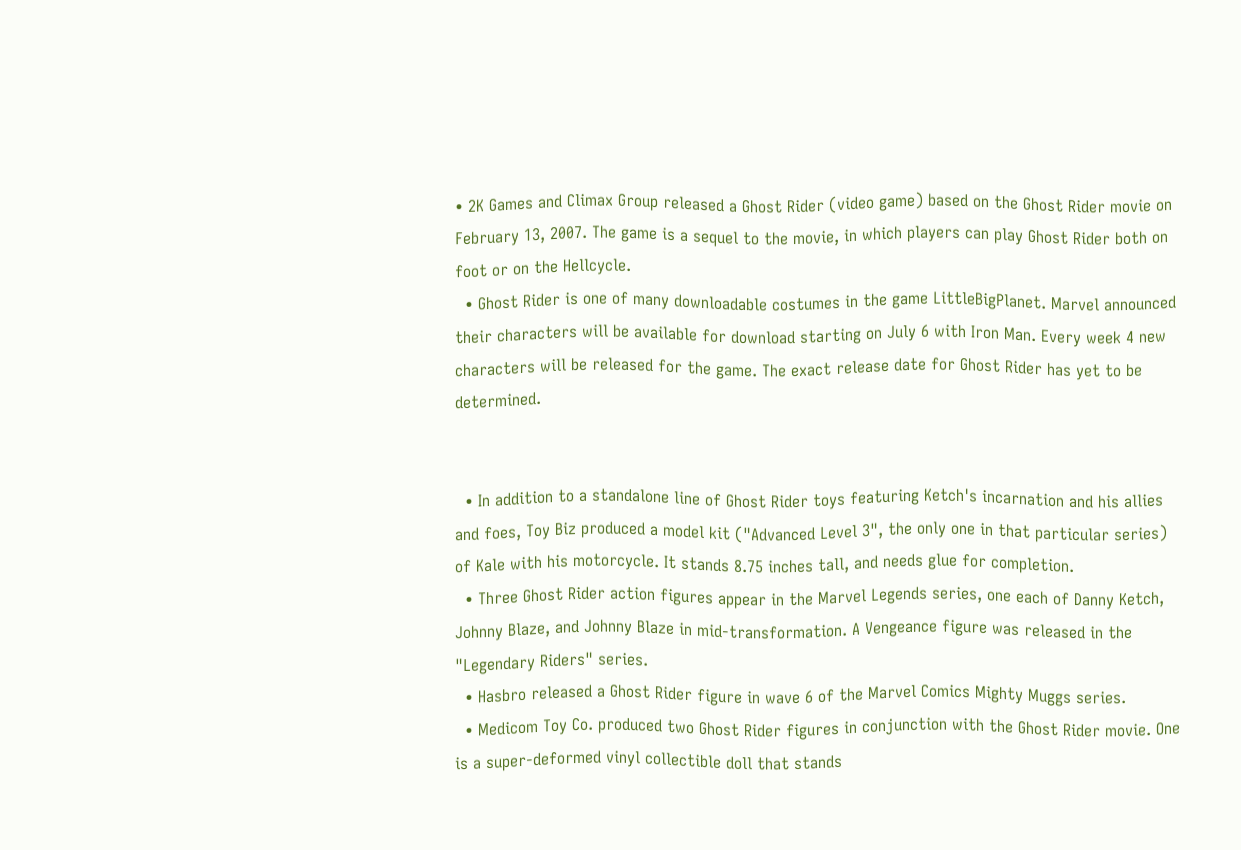• 2K Games and Climax Group released a Ghost Rider (video game) based on the Ghost Rider movie on February 13, 2007. The game is a sequel to the movie, in which players can play Ghost Rider both on foot or on the Hellcycle.
  • Ghost Rider is one of many downloadable costumes in the game LittleBigPlanet. Marvel announced their characters will be available for download starting on July 6 with Iron Man. Every week 4 new characters will be released for the game. The exact release date for Ghost Rider has yet to be determined.


  • In addition to a standalone line of Ghost Rider toys featuring Ketch's incarnation and his allies and foes, Toy Biz produced a model kit ("Advanced Level 3", the only one in that particular series) of Kale with his motorcycle. It stands 8.75 inches tall, and needs glue for completion.
  • Three Ghost Rider action figures appear in the Marvel Legends series, one each of Danny Ketch, Johnny Blaze, and Johnny Blaze in mid-transformation. A Vengeance figure was released in the "Legendary Riders" series.
  • Hasbro released a Ghost Rider figure in wave 6 of the Marvel Comics Mighty Muggs series.
  • Medicom Toy Co. produced two Ghost Rider figures in conjunction with the Ghost Rider movie. One is a super-deformed vinyl collectible doll that stands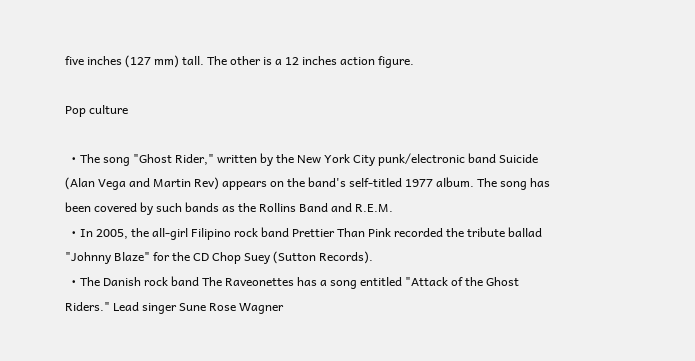five inches (127 mm) tall. The other is a 12 inches action figure.

Pop culture

  • The song "Ghost Rider," written by the New York City punk/electronic band Suicide (Alan Vega and Martin Rev) appears on the band's self-titled 1977 album. The song has been covered by such bands as the Rollins Band and R.E.M.
  • In 2005, the all-girl Filipino rock band Prettier Than Pink recorded the tribute ballad "Johnny Blaze" for the CD Chop Suey (Sutton Records).
  • The Danish rock band The Raveonettes has a song entitled "Attack of the Ghost Riders." Lead singer Sune Rose Wagner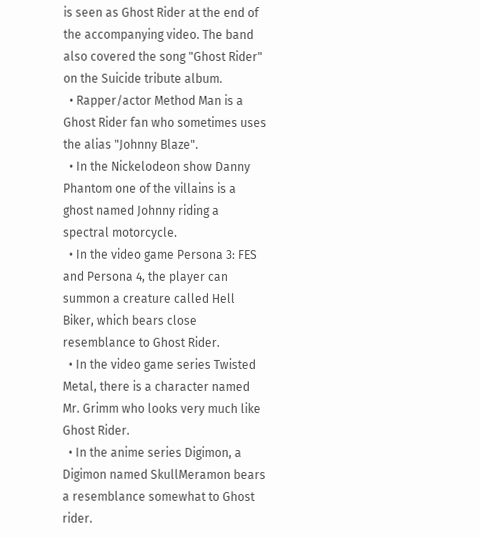is seen as Ghost Rider at the end of the accompanying video. The band also covered the song "Ghost Rider" on the Suicide tribute album.
  • Rapper/actor Method Man is a Ghost Rider fan who sometimes uses the alias "Johnny Blaze".
  • In the Nickelodeon show Danny Phantom one of the villains is a ghost named Johnny riding a spectral motorcycle.
  • In the video game Persona 3: FES and Persona 4, the player can summon a creature called Hell Biker, which bears close resemblance to Ghost Rider.
  • In the video game series Twisted Metal, there is a character named Mr. Grimm who looks very much like Ghost Rider.
  • In the anime series Digimon, a Digimon named SkullMeramon bears a resemblance somewhat to Ghost rider.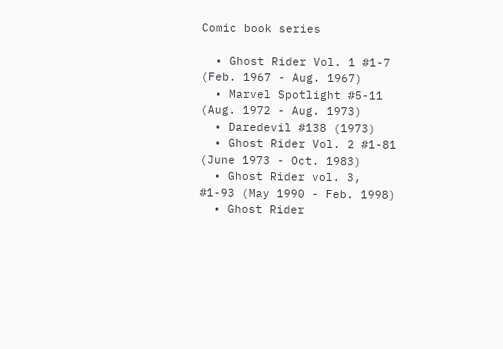Comic book series

  • Ghost Rider Vol. 1 #1-7 (Feb. 1967 - Aug. 1967)
  • Marvel Spotlight #5-11 (Aug. 1972 - Aug. 1973)
  • Daredevil #138 (1973)
  • Ghost Rider Vol. 2 #1-81 (June 1973 - Oct. 1983)
  • Ghost Rider vol. 3, #1-93 (May 1990 - Feb. 1998)
  • Ghost Rider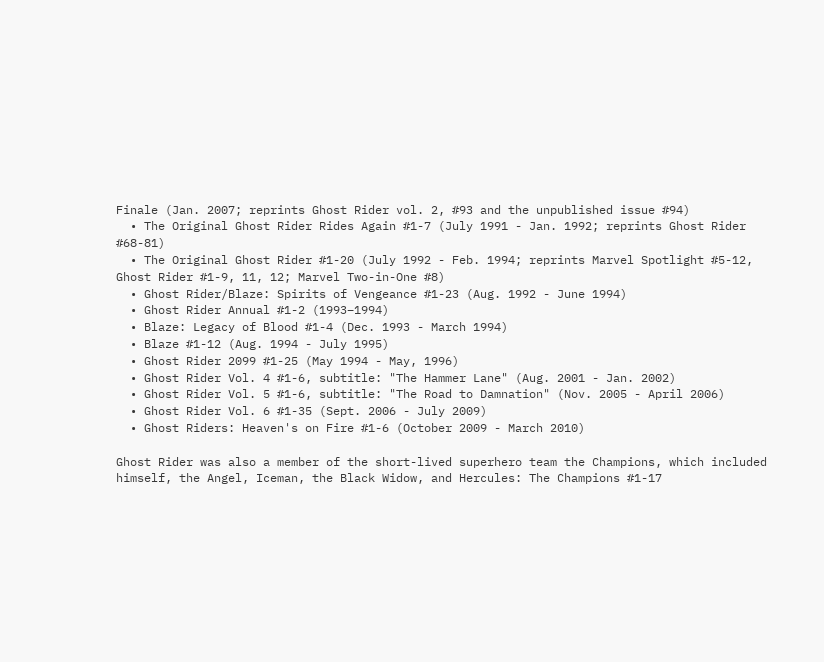Finale (Jan. 2007; reprints Ghost Rider vol. 2, #93 and the unpublished issue #94)
  • The Original Ghost Rider Rides Again #1-7 (July 1991 - Jan. 1992; reprints Ghost Rider #68-81)
  • The Original Ghost Rider #1-20 (July 1992 - Feb. 1994; reprints Marvel Spotlight #5-12, Ghost Rider #1-9, 11, 12; Marvel Two-in-One #8)
  • Ghost Rider/Blaze: Spirits of Vengeance #1-23 (Aug. 1992 - June 1994)
  • Ghost Rider Annual #1-2 (1993–1994)
  • Blaze: Legacy of Blood #1-4 (Dec. 1993 - March 1994)
  • Blaze #1-12 (Aug. 1994 - July 1995)
  • Ghost Rider 2099 #1-25 (May 1994 - May, 1996)
  • Ghost Rider Vol. 4 #1-6, subtitle: "The Hammer Lane" (Aug. 2001 - Jan. 2002)
  • Ghost Rider Vol. 5 #1-6, subtitle: "The Road to Damnation" (Nov. 2005 - April 2006)
  • Ghost Rider Vol. 6 #1-35 (Sept. 2006 - July 2009)
  • Ghost Riders: Heaven's on Fire #1-6 (October 2009 - March 2010)

Ghost Rider was also a member of the short-lived superhero team the Champions, which included himself, the Angel, Iceman, the Black Widow, and Hercules: The Champions #1-17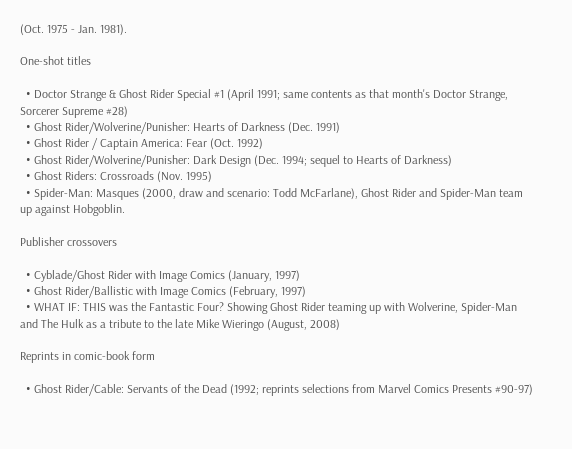(Oct. 1975 - Jan. 1981).

One-shot titles

  • Doctor Strange & Ghost Rider Special #1 (April 1991; same contents as that month's Doctor Strange, Sorcerer Supreme #28)
  • Ghost Rider/Wolverine/Punisher: Hearts of Darkness (Dec. 1991)
  • Ghost Rider / Captain America: Fear (Oct. 1992)
  • Ghost Rider/Wolverine/Punisher: Dark Design (Dec. 1994; sequel to Hearts of Darkness)
  • Ghost Riders: Crossroads (Nov. 1995)
  • Spider-Man: Masques (2000, draw and scenario: Todd McFarlane), Ghost Rider and Spider-Man team up against Hobgoblin.

Publisher crossovers

  • Cyblade/Ghost Rider with Image Comics (January, 1997)
  • Ghost Rider/Ballistic with Image Comics (February, 1997)
  • WHAT IF: THIS was the Fantastic Four? Showing Ghost Rider teaming up with Wolverine, Spider-Man and The Hulk as a tribute to the late Mike Wieringo (August, 2008)

Reprints in comic-book form

  • Ghost Rider/Cable: Servants of the Dead (1992; reprints selections from Marvel Comics Presents #90-97)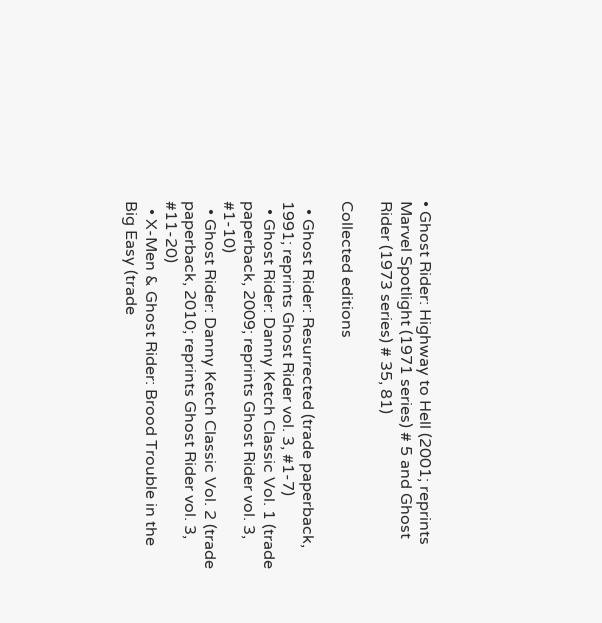• Ghost Rider: Highway to Hell (2001; reprints Marvel Spotlight (1971 series) # 5 and Ghost Rider (1973 series) # 35, 81)

Collected editions

  • Ghost Rider: Resurrected (trade paperback, 1991; reprints Ghost Rider vol. 3, #1-7)
  • Ghost Rider: Danny Ketch Classic Vol. 1 (trade paperback, 2009; reprints Ghost Rider vol. 3, #1-10)
  • Ghost Rider: Danny Ketch Classic Vol. 2 (trade paperback, 2010; reprints Ghost Rider vol. 3, #11-20)
  • X-Men & Ghost Rider: Brood Trouble in the Big Easy (trade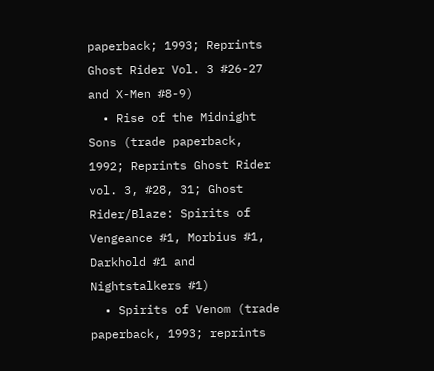paperback; 1993; Reprints Ghost Rider Vol. 3 #26-27 and X-Men #8-9)
  • Rise of the Midnight Sons (trade paperback, 1992; Reprints Ghost Rider vol. 3, #28, 31; Ghost Rider/Blaze: Spirits of Vengeance #1, Morbius #1, Darkhold #1 and Nightstalkers #1)
  • Spirits of Venom (trade paperback, 1993; reprints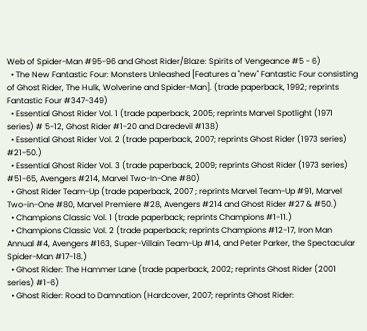Web of Spider-Man #95-96 and Ghost Rider/Blaze: Spirits of Vengeance #5 - 6)
  • The New Fantastic Four: Monsters Unleashed [Features a "new" Fantastic Four consisting of Ghost Rider, The Hulk, Wolverine and Spider-Man]. (trade paperback, 1992; reprints Fantastic Four #347-349)
  • Essential Ghost Rider Vol. 1 (trade paperback, 2005; reprints Marvel Spotlight (1971 series) # 5-12, Ghost Rider #1-20 and Daredevil #138)
  • Essential Ghost Rider Vol. 2 (trade paperback, 2007; reprints Ghost Rider (1973 series) #21-50.)
  • Essential Ghost Rider Vol. 3 (trade paperback, 2009; reprints Ghost Rider (1973 series) #51-65, Avengers #214, Marvel Two-In-One #80)
  • Ghost Rider Team-Up (trade paperback, 2007 ; reprints Marvel Team-Up #91, Marvel Two-in-One #80, Marvel Premiere #28, Avengers #214 and Ghost Rider #27 & #50.)
  • Champions Classic Vol. 1 (trade paperback; reprints Champions #1-11.)
  • Champions Classic Vol. 2 (trade paperback; reprints Champions #12-17, Iron Man Annual #4, Avengers #163, Super-Villain Team-Up #14, and Peter Parker, the Spectacular Spider-Man #17-18.)
  • Ghost Rider: The Hammer Lane (trade paperback, 2002; reprints Ghost Rider (2001 series) #1-6)
  • Ghost Rider: Road to Damnation (Hardcover, 2007; reprints Ghost Rider: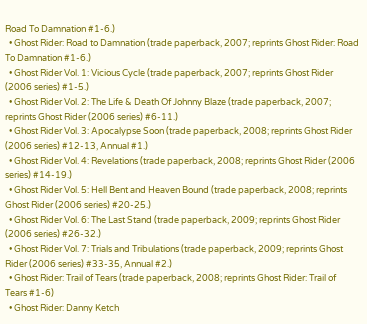Road To Damnation #1-6.)
  • Ghost Rider: Road to Damnation (trade paperback, 2007; reprints Ghost Rider: Road To Damnation #1-6.)
  • Ghost Rider Vol. 1: Vicious Cycle (trade paperback, 2007; reprints Ghost Rider (2006 series) #1-5.)
  • Ghost Rider Vol. 2: The Life & Death Of Johnny Blaze (trade paperback, 2007; reprints Ghost Rider (2006 series) #6-11.)
  • Ghost Rider Vol. 3: Apocalypse Soon (trade paperback, 2008; reprints Ghost Rider (2006 series) #12-13, Annual #1.)
  • Ghost Rider Vol. 4: Revelations (trade paperback, 2008; reprints Ghost Rider (2006 series) #14-19.)
  • Ghost Rider Vol. 5: Hell Bent and Heaven Bound (trade paperback, 2008; reprints Ghost Rider (2006 series) #20-25.)
  • Ghost Rider Vol. 6: The Last Stand (trade paperback, 2009; reprints Ghost Rider (2006 series) #26-32.)
  • Ghost Rider Vol. 7: Trials and Tribulations (trade paperback, 2009; reprints Ghost Rider (2006 series) #33-35, Annual #2.)
  • Ghost Rider: Trail of Tears (trade paperback, 2008; reprints Ghost Rider: Trail of Tears #1-6)
  • Ghost Rider: Danny Ketch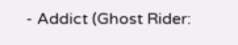- Addict (Ghost Rider: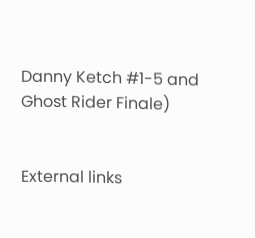Danny Ketch #1-5 and Ghost Rider Finale)


External links